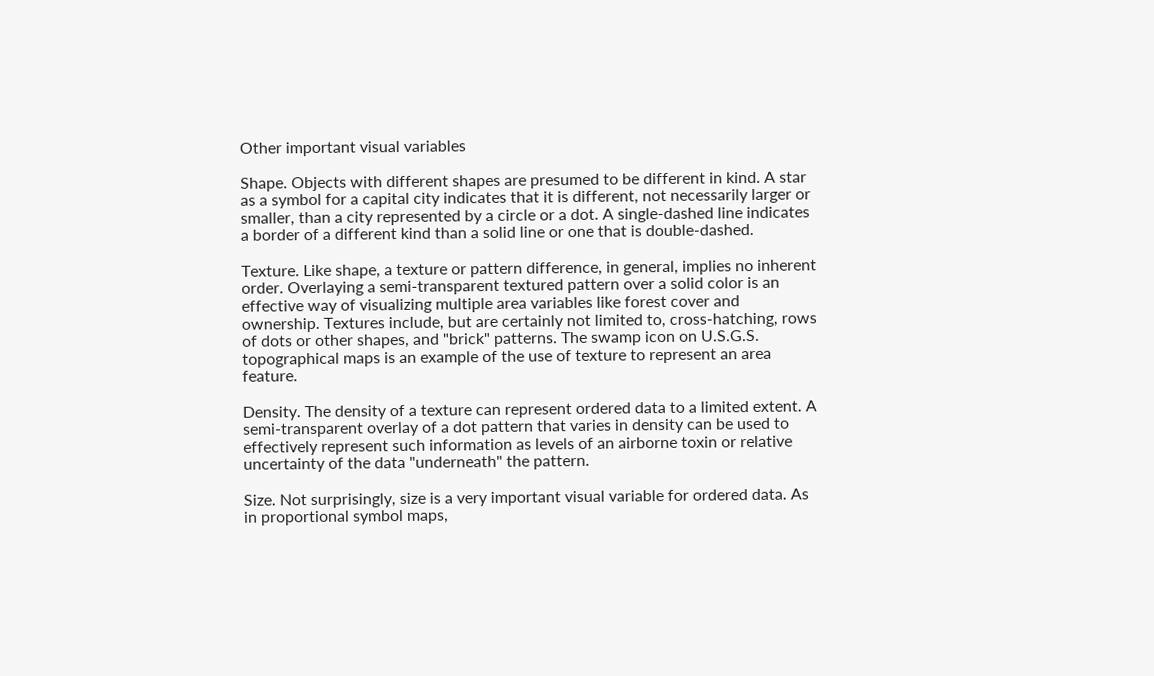Other important visual variables

Shape. Objects with different shapes are presumed to be different in kind. A star as a symbol for a capital city indicates that it is different, not necessarily larger or smaller, than a city represented by a circle or a dot. A single-dashed line indicates a border of a different kind than a solid line or one that is double-dashed.

Texture. Like shape, a texture or pattern difference, in general, implies no inherent order. Overlaying a semi-transparent textured pattern over a solid color is an effective way of visualizing multiple area variables like forest cover and ownership. Textures include, but are certainly not limited to, cross-hatching, rows of dots or other shapes, and "brick" patterns. The swamp icon on U.S.G.S. topographical maps is an example of the use of texture to represent an area feature.

Density. The density of a texture can represent ordered data to a limited extent. A semi-transparent overlay of a dot pattern that varies in density can be used to effectively represent such information as levels of an airborne toxin or relative uncertainty of the data "underneath" the pattern.

Size. Not surprisingly, size is a very important visual variable for ordered data. As in proportional symbol maps,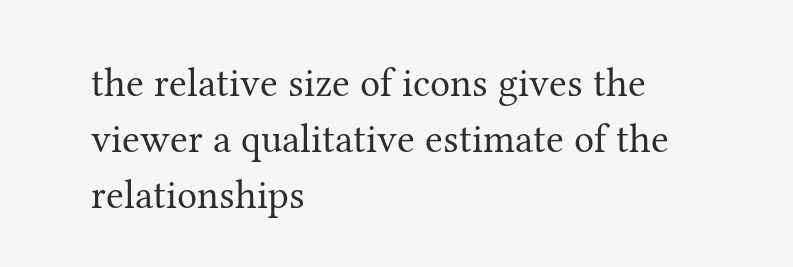the relative size of icons gives the viewer a qualitative estimate of the relationships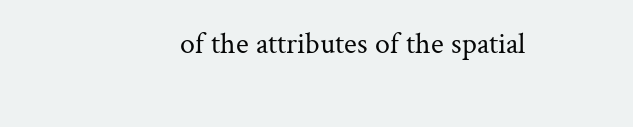of the attributes of the spatial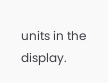units in the display.